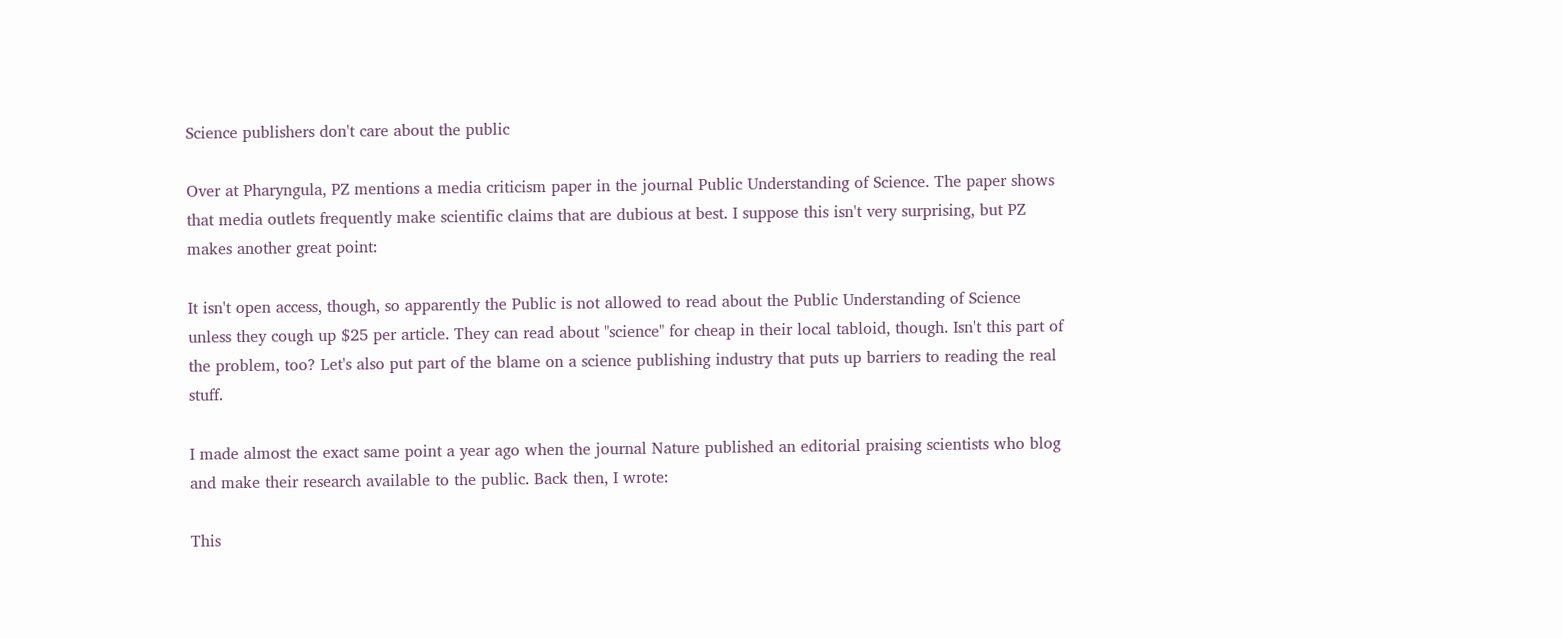Science publishers don't care about the public

Over at Pharyngula, PZ mentions a media criticism paper in the journal Public Understanding of Science. The paper shows that media outlets frequently make scientific claims that are dubious at best. I suppose this isn't very surprising, but PZ makes another great point:

It isn't open access, though, so apparently the Public is not allowed to read about the Public Understanding of Science unless they cough up $25 per article. They can read about "science" for cheap in their local tabloid, though. Isn't this part of the problem, too? Let's also put part of the blame on a science publishing industry that puts up barriers to reading the real stuff.

I made almost the exact same point a year ago when the journal Nature published an editorial praising scientists who blog and make their research available to the public. Back then, I wrote:

This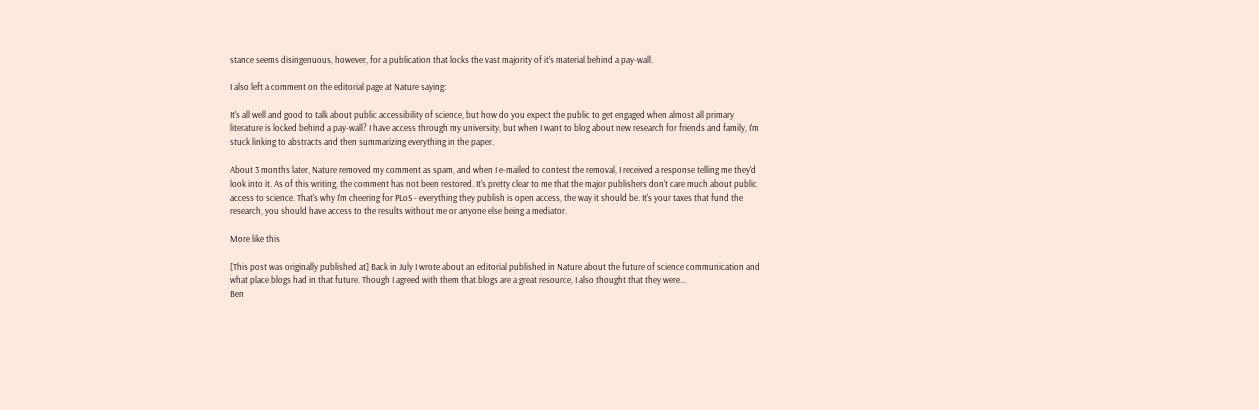stance seems disingenuous, however, for a publication that locks the vast majority of it's material behind a pay-wall.

I also left a comment on the editorial page at Nature saying:

It's all well and good to talk about public accessibility of science, but how do you expect the public to get engaged when almost all primary literature is locked behind a pay-wall? I have access through my university, but when I want to blog about new research for friends and family, I'm stuck linking to abstracts and then summarizing everything in the paper.

About 3 months later, Nature removed my comment as spam, and when I e-mailed to contest the removal, I received a response telling me they'd look into it. As of this writing, the comment has not been restored. It's pretty clear to me that the major publishers don't care much about public access to science. That's why I'm cheering for PLoS - everything they publish is open access, the way it should be. It's your taxes that fund the research, you should have access to the results without me or anyone else being a mediator.

More like this

[This post was originally published at] Back in July I wrote about an editorial published in Nature about the future of science communication and what place blogs had in that future. Though I agreed with them that blogs are a great resource, I also thought that they were…
Ben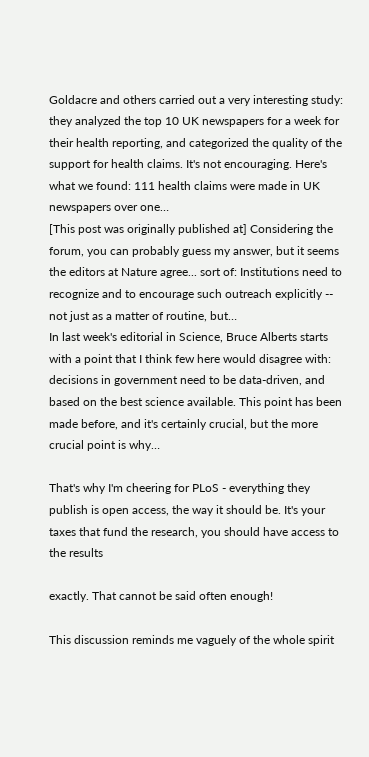Goldacre and others carried out a very interesting study: they analyzed the top 10 UK newspapers for a week for their health reporting, and categorized the quality of the support for health claims. It's not encouraging. Here's what we found: 111 health claims were made in UK newspapers over one…
[This post was originally published at] Considering the forum, you can probably guess my answer, but it seems the editors at Nature agree... sort of: Institutions need to recognize and to encourage such outreach explicitly -- not just as a matter of routine, but…
In last week's editorial in Science, Bruce Alberts starts with a point that I think few here would disagree with: decisions in government need to be data-driven, and based on the best science available. This point has been made before, and it's certainly crucial, but the more crucial point is why…

That's why I'm cheering for PLoS - everything they publish is open access, the way it should be. It's your taxes that fund the research, you should have access to the results

exactly. That cannot be said often enough!

This discussion reminds me vaguely of the whole spirit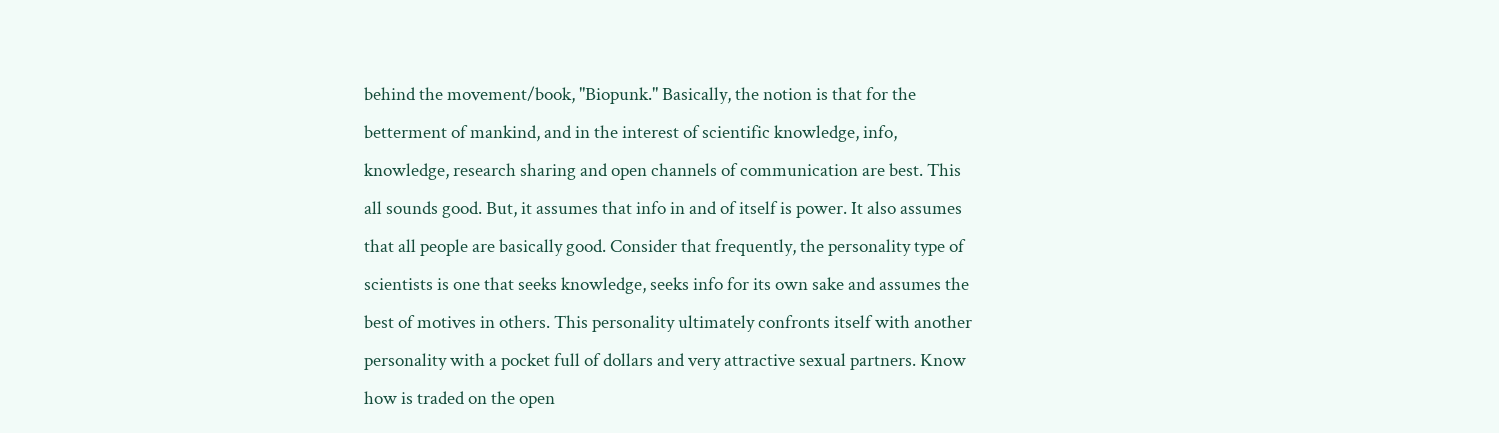behind the movement/book, "Biopunk." Basically, the notion is that for the betterment of mankind, and in the interest of scientific knowledge, info, knowledge, research sharing and open channels of communication are best. This all sounds good. But, it assumes that info in and of itself is power. It also assumes that all people are basically good. Consider that frequently, the personality type of scientists is one that seeks knowledge, seeks info for its own sake and assumes the best of motives in others. This personality ultimately confronts itself with another personality with a pocket full of dollars and very attractive sexual partners. Know how is traded on the open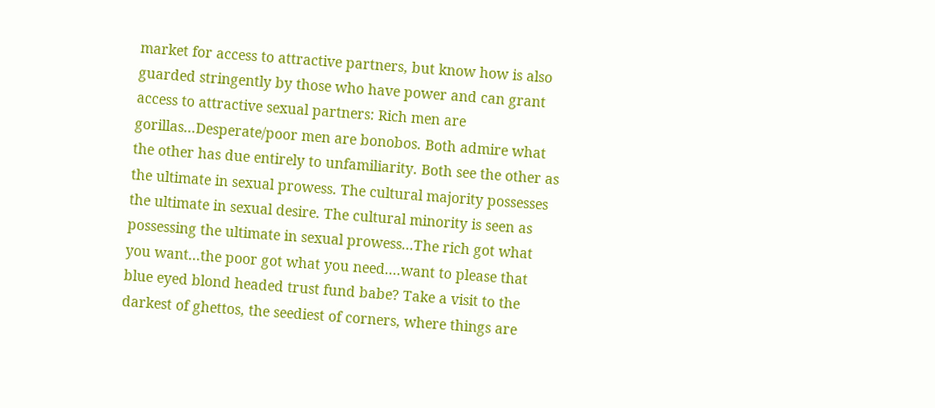market for access to attractive partners, but know how is also guarded stringently by those who have power and can grant access to attractive sexual partners: Rich men are gorillas...Desperate/poor men are bonobos. Both admire what the other has due entirely to unfamiliarity. Both see the other as the ultimate in sexual prowess. The cultural majority possesses the ultimate in sexual desire. The cultural minority is seen as possessing the ultimate in sexual prowess...The rich got what you want...the poor got what you need....want to please that blue eyed blond headed trust fund babe? Take a visit to the darkest of ghettos, the seediest of corners, where things are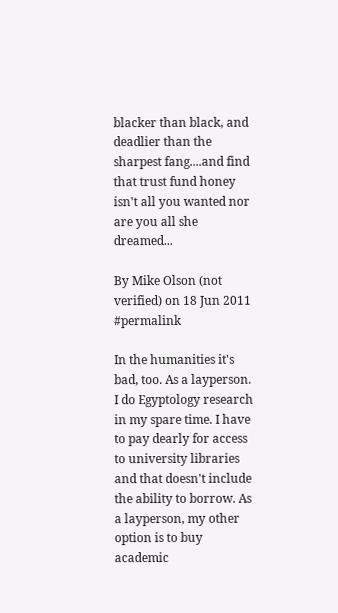blacker than black, and deadlier than the sharpest fang....and find that trust fund honey isn't all you wanted nor are you all she dreamed...

By Mike Olson (not verified) on 18 Jun 2011 #permalink

In the humanities it's bad, too. As a layperson. I do Egyptology research in my spare time. I have to pay dearly for access to university libraries and that doesn't include the ability to borrow. As a layperson, my other option is to buy academic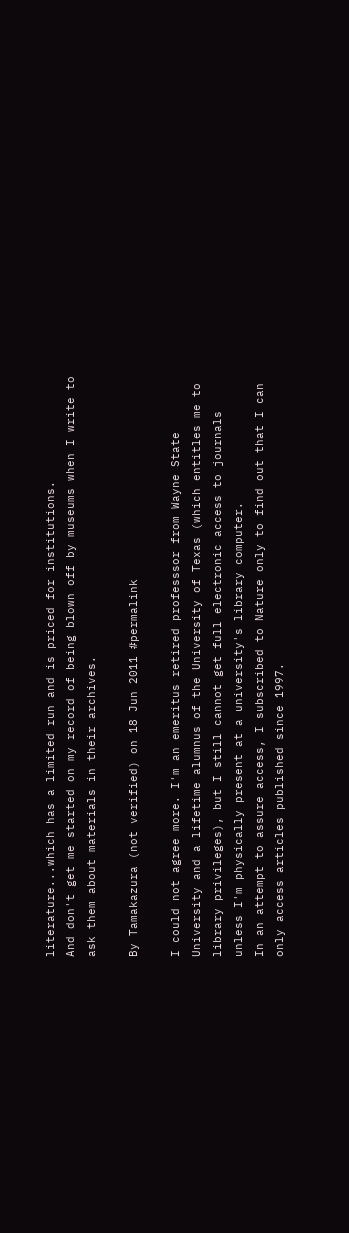literature...which has a limited run and is priced for institutions.
And don't get me started on my record of being blown off by museums when I write to ask them about materials in their archives.

By Tamakazura (not verified) on 18 Jun 2011 #permalink

I could not agree more. I'm an emeritus retired professsor from Wayne State University and a lifetime alumnus of the University of Texas (which entitles me to library privileges), but I still cannot get full electronic access to journals unless I'm physically present at a university's library computer.
In an attempt to assure access, I subscribed to Nature only to find out that I can only access articles published since 1997.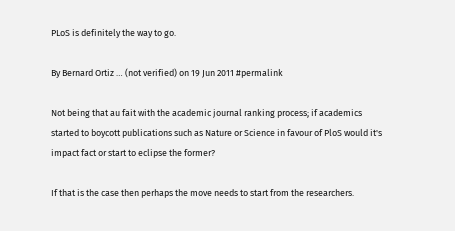PLoS is definitely the way to go.

By Bernard Ortiz … (not verified) on 19 Jun 2011 #permalink

Not being that au fait with the academic journal ranking process; if academics started to boycott publications such as Nature or Science in favour of PloS would it's impact fact or start to eclipse the former?

If that is the case then perhaps the move needs to start from the researchers.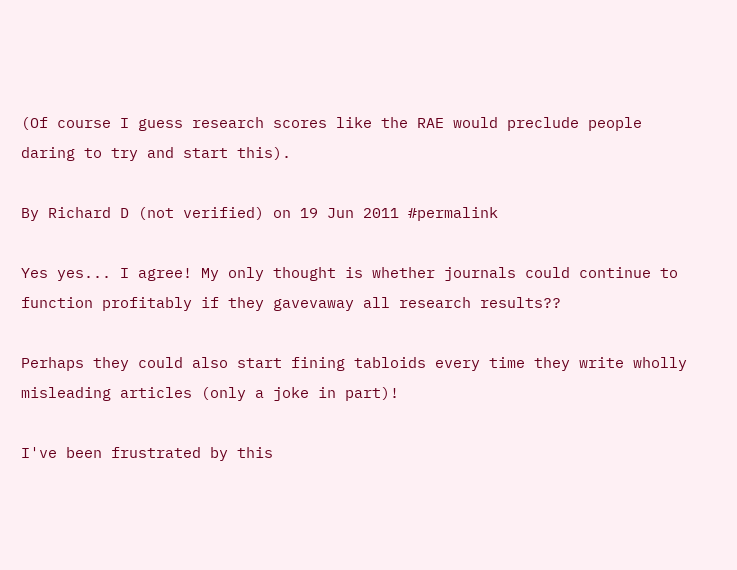(Of course I guess research scores like the RAE would preclude people daring to try and start this).

By Richard D (not verified) on 19 Jun 2011 #permalink

Yes yes... I agree! My only thought is whether journals could continue to function profitably if they gavevaway all research results??

Perhaps they could also start fining tabloids every time they write wholly misleading articles (only a joke in part)!

I've been frustrated by this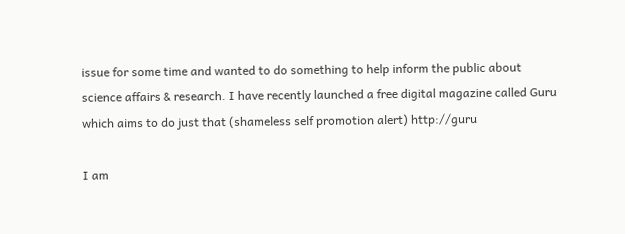issue for some time and wanted to do something to help inform the public about science affairs & research. I have recently launched a free digital magazine called Guru which aims to do just that (shameless self promotion alert) http://guru

I am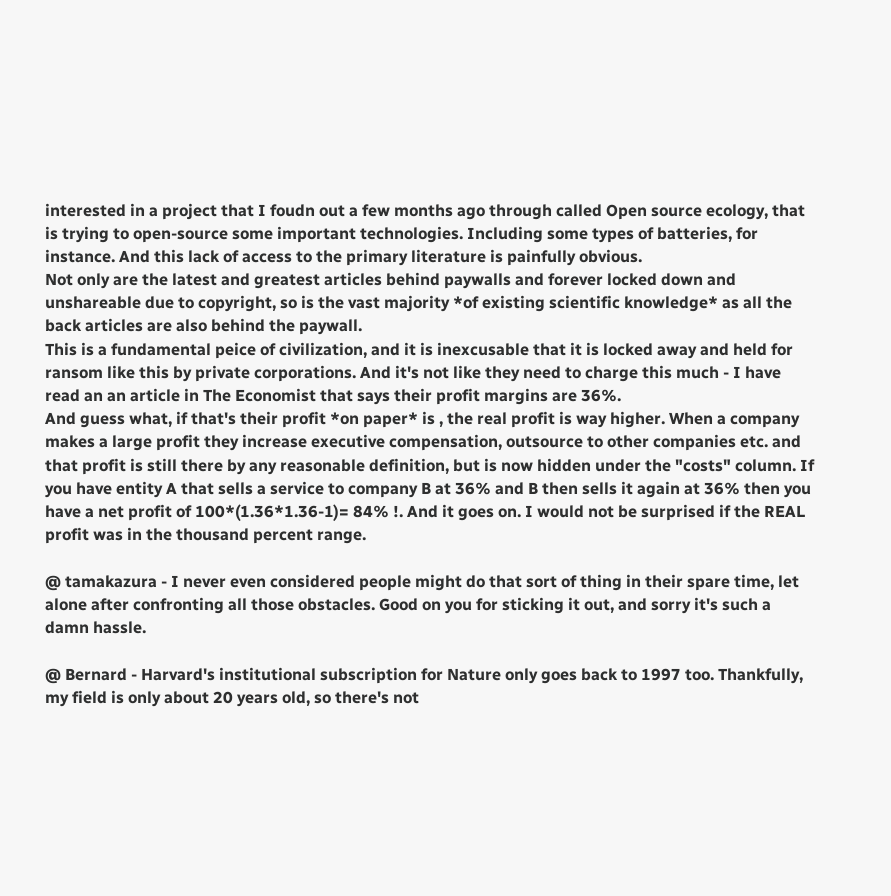interested in a project that I foudn out a few months ago through called Open source ecology, that is trying to open-source some important technologies. Including some types of batteries, for instance. And this lack of access to the primary literature is painfully obvious.
Not only are the latest and greatest articles behind paywalls and forever locked down and unshareable due to copyright, so is the vast majority *of existing scientific knowledge* as all the back articles are also behind the paywall.
This is a fundamental peice of civilization, and it is inexcusable that it is locked away and held for ransom like this by private corporations. And it's not like they need to charge this much - I have read an an article in The Economist that says their profit margins are 36%.
And guess what, if that's their profit *on paper* is , the real profit is way higher. When a company makes a large profit they increase executive compensation, outsource to other companies etc. and that profit is still there by any reasonable definition, but is now hidden under the "costs" column. If you have entity A that sells a service to company B at 36% and B then sells it again at 36% then you have a net profit of 100*(1.36*1.36-1)= 84% !. And it goes on. I would not be surprised if the REAL profit was in the thousand percent range.

@ tamakazura - I never even considered people might do that sort of thing in their spare time, let alone after confronting all those obstacles. Good on you for sticking it out, and sorry it's such a damn hassle.

@ Bernard - Harvard's institutional subscription for Nature only goes back to 1997 too. Thankfully, my field is only about 20 years old, so there's not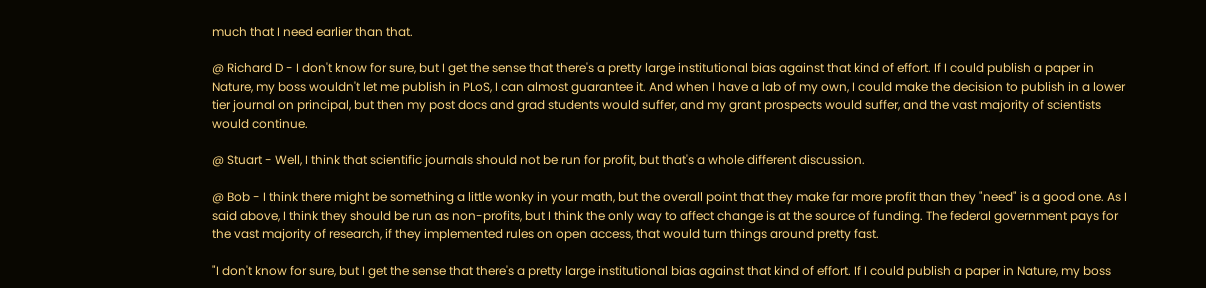much that I need earlier than that.

@ Richard D - I don't know for sure, but I get the sense that there's a pretty large institutional bias against that kind of effort. If I could publish a paper in Nature, my boss wouldn't let me publish in PLoS, I can almost guarantee it. And when I have a lab of my own, I could make the decision to publish in a lower tier journal on principal, but then my post docs and grad students would suffer, and my grant prospects would suffer, and the vast majority of scientists would continue.

@ Stuart - Well, I think that scientific journals should not be run for profit, but that's a whole different discussion.

@ Bob - I think there might be something a little wonky in your math, but the overall point that they make far more profit than they "need" is a good one. As I said above, I think they should be run as non-profits, but I think the only way to affect change is at the source of funding. The federal government pays for the vast majority of research, if they implemented rules on open access, that would turn things around pretty fast.

"I don't know for sure, but I get the sense that there's a pretty large institutional bias against that kind of effort. If I could publish a paper in Nature, my boss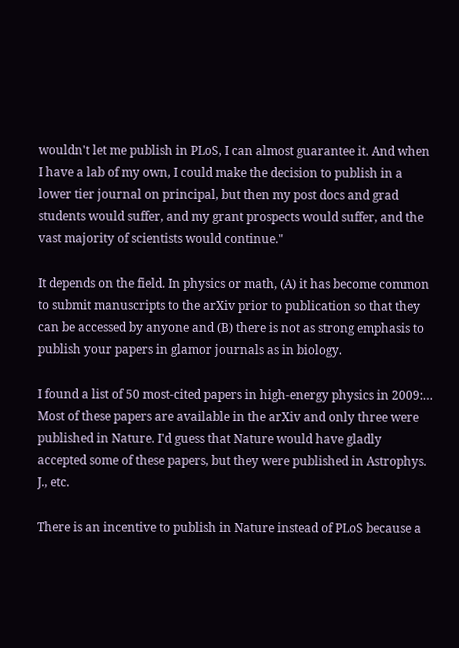wouldn't let me publish in PLoS, I can almost guarantee it. And when I have a lab of my own, I could make the decision to publish in a lower tier journal on principal, but then my post docs and grad students would suffer, and my grant prospects would suffer, and the vast majority of scientists would continue."

It depends on the field. In physics or math, (A) it has become common to submit manuscripts to the arXiv prior to publication so that they can be accessed by anyone and (B) there is not as strong emphasis to publish your papers in glamor journals as in biology.

I found a list of 50 most-cited papers in high-energy physics in 2009:…
Most of these papers are available in the arXiv and only three were published in Nature. I'd guess that Nature would have gladly accepted some of these papers, but they were published in Astrophys. J., etc.

There is an incentive to publish in Nature instead of PLoS because a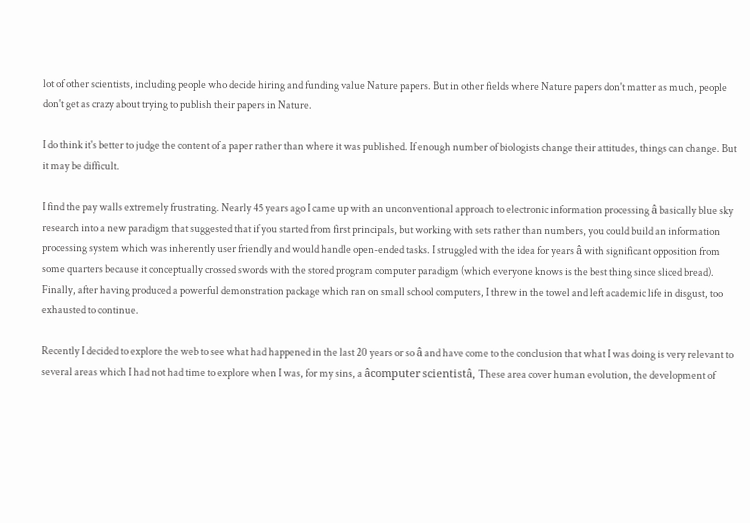lot of other scientists, including people who decide hiring and funding value Nature papers. But in other fields where Nature papers don't matter as much, people don't get as crazy about trying to publish their papers in Nature.

I do think it's better to judge the content of a paper rather than where it was published. If enough number of biologists change their attitudes, things can change. But it may be difficult.

I find the pay walls extremely frustrating. Nearly 45 years ago I came up with an unconventional approach to electronic information processing â basically blue sky research into a new paradigm that suggested that if you started from first principals, but working with sets rather than numbers, you could build an information processing system which was inherently user friendly and would handle open-ended tasks. I struggled with the idea for years â with significant opposition from some quarters because it conceptually crossed swords with the stored program computer paradigm (which everyone knows is the best thing since sliced bread). Finally, after having produced a powerful demonstration package which ran on small school computers, I threw in the towel and left academic life in disgust, too exhausted to continue.

Recently I decided to explore the web to see what had happened in the last 20 years or so â and have come to the conclusion that what I was doing is very relevant to several areas which I had not had time to explore when I was, for my sins, a âcomputer scientistâ, These area cover human evolution, the development of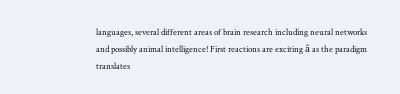languages, several different areas of brain research including neural networks and possibly animal intelligence! First reactions are exciting â as the paradigm translates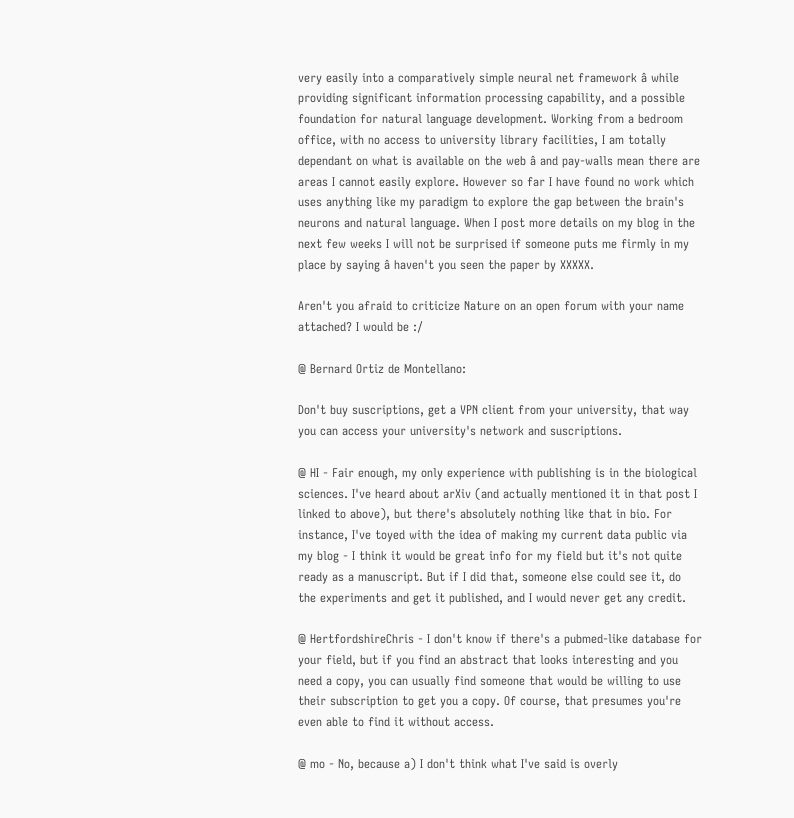very easily into a comparatively simple neural net framework â while providing significant information processing capability, and a possible foundation for natural language development. Working from a bedroom office, with no access to university library facilities, I am totally dependant on what is available on the web â and pay-walls mean there are areas I cannot easily explore. However so far I have found no work which uses anything like my paradigm to explore the gap between the brain's neurons and natural language. When I post more details on my blog in the next few weeks I will not be surprised if someone puts me firmly in my place by saying â haven't you seen the paper by XXXXX.

Aren't you afraid to criticize Nature on an open forum with your name attached? I would be :/

@ Bernard Ortiz de Montellano:

Don't buy suscriptions, get a VPN client from your university, that way you can access your university's network and suscriptions.

@ HI - Fair enough, my only experience with publishing is in the biological sciences. I've heard about arXiv (and actually mentioned it in that post I linked to above), but there's absolutely nothing like that in bio. For instance, I've toyed with the idea of making my current data public via my blog - I think it would be great info for my field but it's not quite ready as a manuscript. But if I did that, someone else could see it, do the experiments and get it published, and I would never get any credit.

@ HertfordshireChris - I don't know if there's a pubmed-like database for your field, but if you find an abstract that looks interesting and you need a copy, you can usually find someone that would be willing to use their subscription to get you a copy. Of course, that presumes you're even able to find it without access.

@ mo - No, because a) I don't think what I've said is overly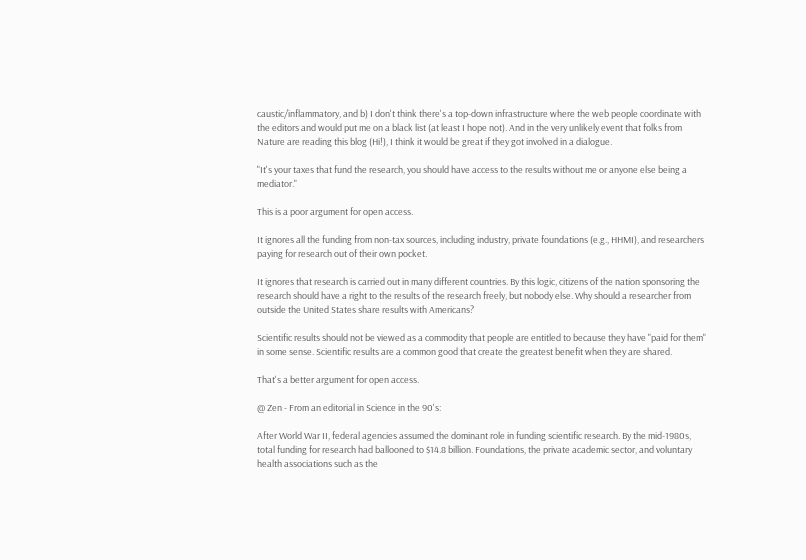caustic/inflammatory, and b) I don't think there's a top-down infrastructure where the web people coordinate with the editors and would put me on a black list (at least I hope not). And in the very unlikely event that folks from Nature are reading this blog (Hi!), I think it would be great if they got involved in a dialogue.

"It's your taxes that fund the research, you should have access to the results without me or anyone else being a mediator."

This is a poor argument for open access.

It ignores all the funding from non-tax sources, including industry, private foundations (e.g., HHMI), and researchers paying for research out of their own pocket.

It ignores that research is carried out in many different countries. By this logic, citizens of the nation sponsoring the research should have a right to the results of the research freely, but nobody else. Why should a researcher from outside the United States share results with Americans?

Scientific results should not be viewed as a commodity that people are entitled to because they have "paid for them" in some sense. Scientific results are a common good that create the greatest benefit when they are shared.

That's a better argument for open access.

@ Zen - From an editorial in Science in the 90's:

After World War II, federal agencies assumed the dominant role in funding scientific research. By the mid-1980s, total funding for research had ballooned to $14.8 billion. Foundations, the private academic sector, and voluntary health associations such as the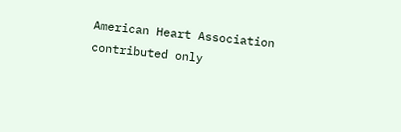American Heart Association contributed only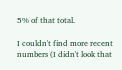5% of that total.

I couldn't find more recent numbers (I didn't look that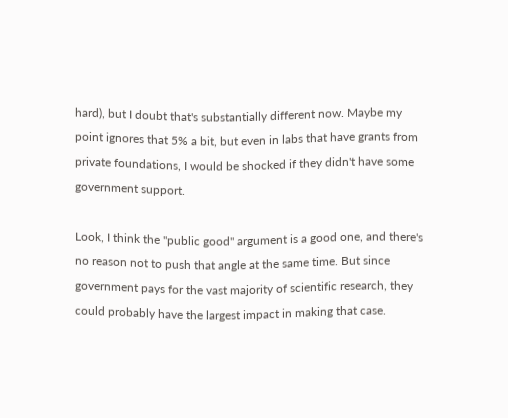hard), but I doubt that's substantially different now. Maybe my point ignores that 5% a bit, but even in labs that have grants from private foundations, I would be shocked if they didn't have some government support.

Look, I think the "public good" argument is a good one, and there's no reason not to push that angle at the same time. But since government pays for the vast majority of scientific research, they could probably have the largest impact in making that case.